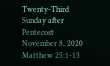Twenty-Third Sunday after Pentecost
November 8, 2020
Matthew 25:1-13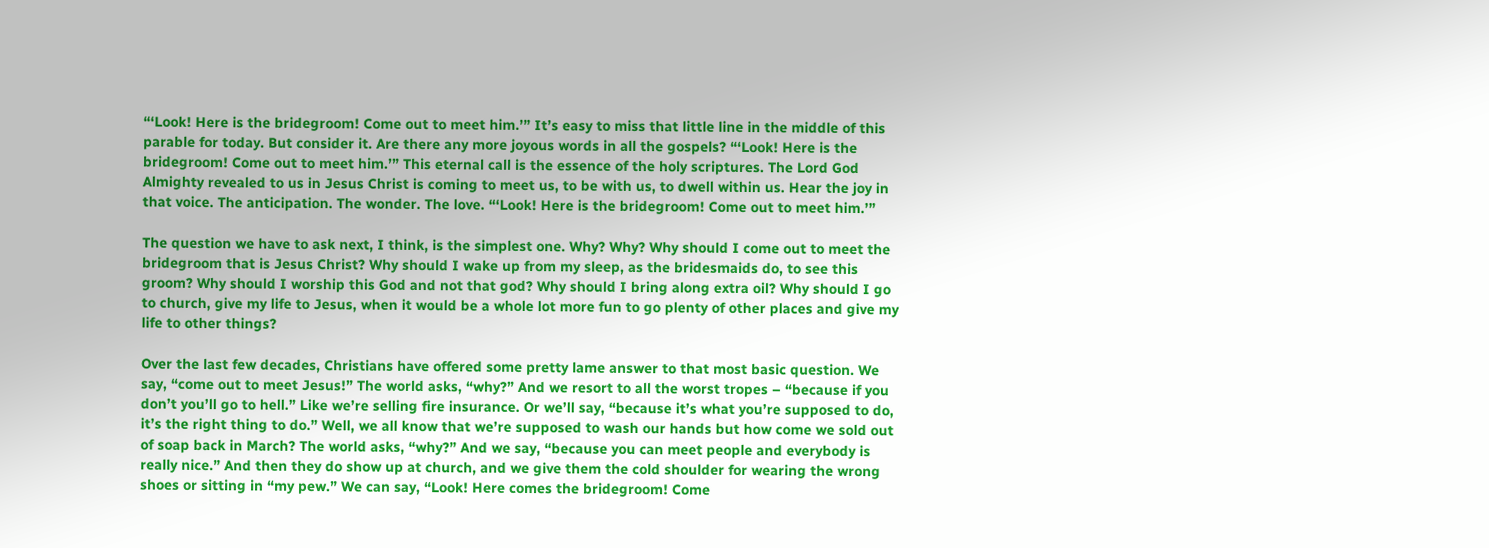“‘Look! Here is the bridegroom! Come out to meet him.’” It’s easy to miss that little line in the middle of this parable for today. But consider it. Are there any more joyous words in all the gospels? “‘Look! Here is the bridegroom! Come out to meet him.’” This eternal call is the essence of the holy scriptures. The Lord God Almighty revealed to us in Jesus Christ is coming to meet us, to be with us, to dwell within us. Hear the joy in that voice. The anticipation. The wonder. The love. “‘Look! Here is the bridegroom! Come out to meet him.’”

The question we have to ask next, I think, is the simplest one. Why? Why? Why should I come out to meet the bridegroom that is Jesus Christ? Why should I wake up from my sleep, as the bridesmaids do, to see this groom? Why should I worship this God and not that god? Why should I bring along extra oil? Why should I go to church, give my life to Jesus, when it would be a whole lot more fun to go plenty of other places and give my life to other things?

Over the last few decades, Christians have offered some pretty lame answer to that most basic question. We say, “come out to meet Jesus!” The world asks, “why?” And we resort to all the worst tropes – “because if you don’t you’ll go to hell.” Like we’re selling fire insurance. Or we’ll say, “because it’s what you’re supposed to do, it’s the right thing to do.” Well, we all know that we’re supposed to wash our hands but how come we sold out of soap back in March? The world asks, “why?” And we say, “because you can meet people and everybody is really nice.” And then they do show up at church, and we give them the cold shoulder for wearing the wrong shoes or sitting in “my pew.” We can say, “Look! Here comes the bridegroom! Come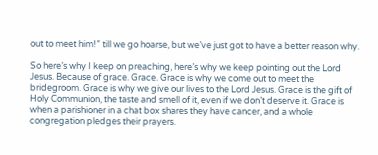out to meet him!” till we go hoarse, but we’ve just got to have a better reason why.

So here’s why I keep on preaching, here’s why we keep pointing out the Lord Jesus. Because of grace. Grace. Grace is why we come out to meet the bridegroom. Grace is why we give our lives to the Lord Jesus. Grace is the gift of Holy Communion, the taste and smell of it, even if we don’t deserve it. Grace is when a parishioner in a chat box shares they have cancer, and a whole congregation pledges their prayers.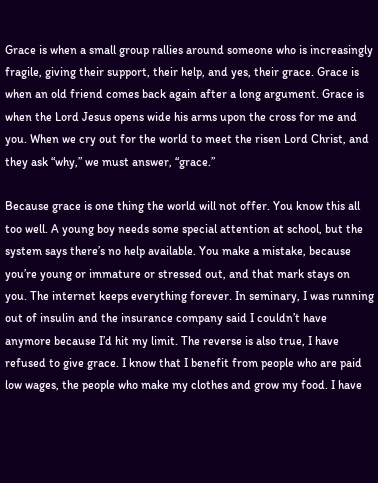Grace is when a small group rallies around someone who is increasingly fragile, giving their support, their help, and yes, their grace. Grace is when an old friend comes back again after a long argument. Grace is when the Lord Jesus opens wide his arms upon the cross for me and you. When we cry out for the world to meet the risen Lord Christ, and they ask “why,” we must answer, “grace.”

Because grace is one thing the world will not offer. You know this all too well. A young boy needs some special attention at school, but the system says there’s no help available. You make a mistake, because you’re young or immature or stressed out, and that mark stays on you. The internet keeps everything forever. In seminary, I was running out of insulin and the insurance company said I couldn’t have anymore because I’d hit my limit. The reverse is also true, I have refused to give grace. I know that I benefit from people who are paid low wages, the people who make my clothes and grow my food. I have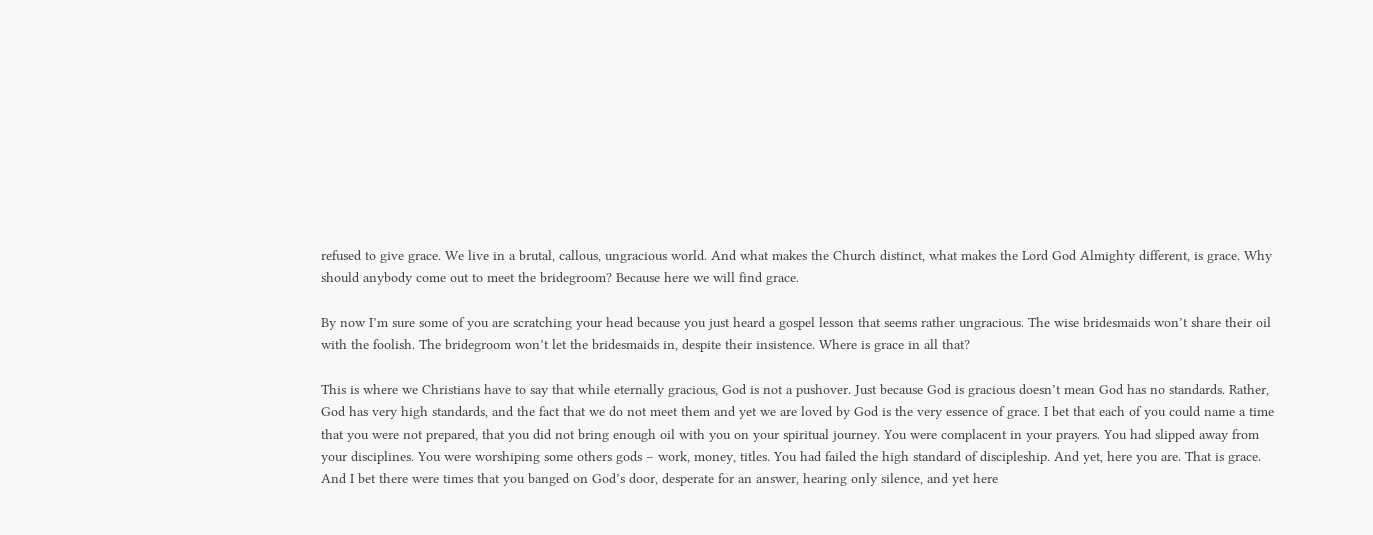refused to give grace. We live in a brutal, callous, ungracious world. And what makes the Church distinct, what makes the Lord God Almighty different, is grace. Why should anybody come out to meet the bridegroom? Because here we will find grace.

By now I’m sure some of you are scratching your head because you just heard a gospel lesson that seems rather ungracious. The wise bridesmaids won’t share their oil with the foolish. The bridegroom won’t let the bridesmaids in, despite their insistence. Where is grace in all that?

This is where we Christians have to say that while eternally gracious, God is not a pushover. Just because God is gracious doesn’t mean God has no standards. Rather, God has very high standards, and the fact that we do not meet them and yet we are loved by God is the very essence of grace. I bet that each of you could name a time that you were not prepared, that you did not bring enough oil with you on your spiritual journey. You were complacent in your prayers. You had slipped away from your disciplines. You were worshiping some others gods – work, money, titles. You had failed the high standard of discipleship. And yet, here you are. That is grace. And I bet there were times that you banged on God’s door, desperate for an answer, hearing only silence, and yet here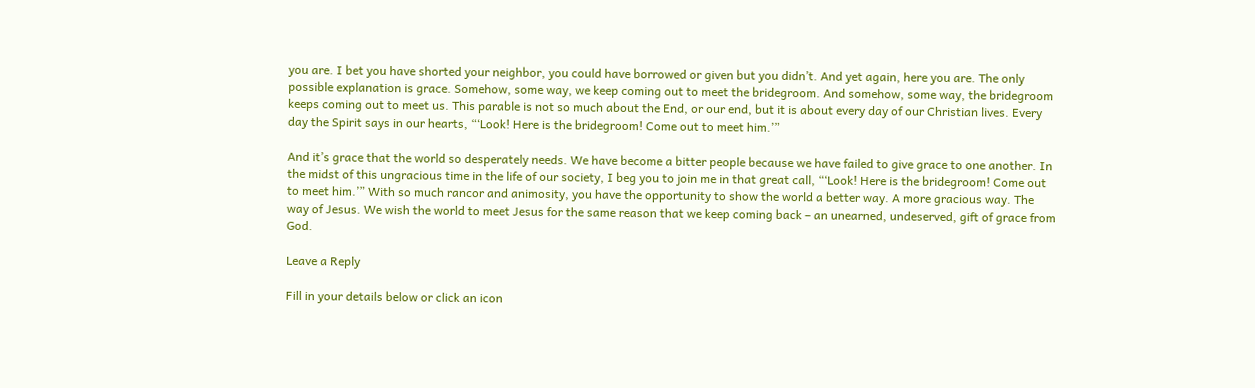you are. I bet you have shorted your neighbor, you could have borrowed or given but you didn’t. And yet again, here you are. The only possible explanation is grace. Somehow, some way, we keep coming out to meet the bridegroom. And somehow, some way, the bridegroom keeps coming out to meet us. This parable is not so much about the End, or our end, but it is about every day of our Christian lives. Every day the Spirit says in our hearts, “‘Look! Here is the bridegroom! Come out to meet him.’”

And it’s grace that the world so desperately needs. We have become a bitter people because we have failed to give grace to one another. In the midst of this ungracious time in the life of our society, I beg you to join me in that great call, “‘Look! Here is the bridegroom! Come out to meet him.’” With so much rancor and animosity, you have the opportunity to show the world a better way. A more gracious way. The way of Jesus. We wish the world to meet Jesus for the same reason that we keep coming back – an unearned, undeserved, gift of grace from God.

Leave a Reply

Fill in your details below or click an icon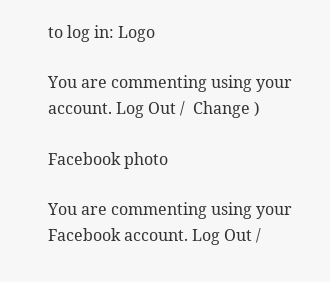to log in: Logo

You are commenting using your account. Log Out /  Change )

Facebook photo

You are commenting using your Facebook account. Log Out /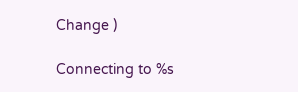Change )

Connecting to %s